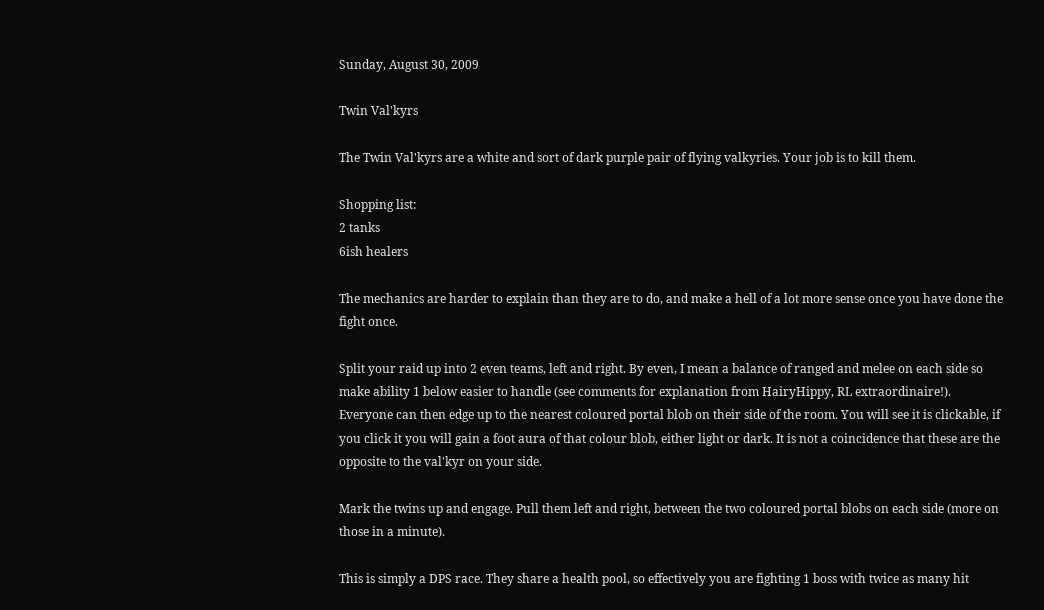Sunday, August 30, 2009

Twin Val'kyrs

The Twin Val'kyrs are a white and sort of dark purple pair of flying valkyries. Your job is to kill them.

Shopping list:
2 tanks
6ish healers

The mechanics are harder to explain than they are to do, and make a hell of a lot more sense once you have done the fight once.

Split your raid up into 2 even teams, left and right. By even, I mean a balance of ranged and melee on each side so make ability 1 below easier to handle (see comments for explanation from HairyHippy, RL extraordinaire!). Everyone can then edge up to the nearest coloured portal blob on their side of the room. You will see it is clickable, if you click it you will gain a foot aura of that colour blob, either light or dark. It is not a coincidence that these are the opposite to the val'kyr on your side.

Mark the twins up and engage. Pull them left and right, between the two coloured portal blobs on each side (more on those in a minute).

This is simply a DPS race. They share a health pool, so effectively you are fighting 1 boss with twice as many hit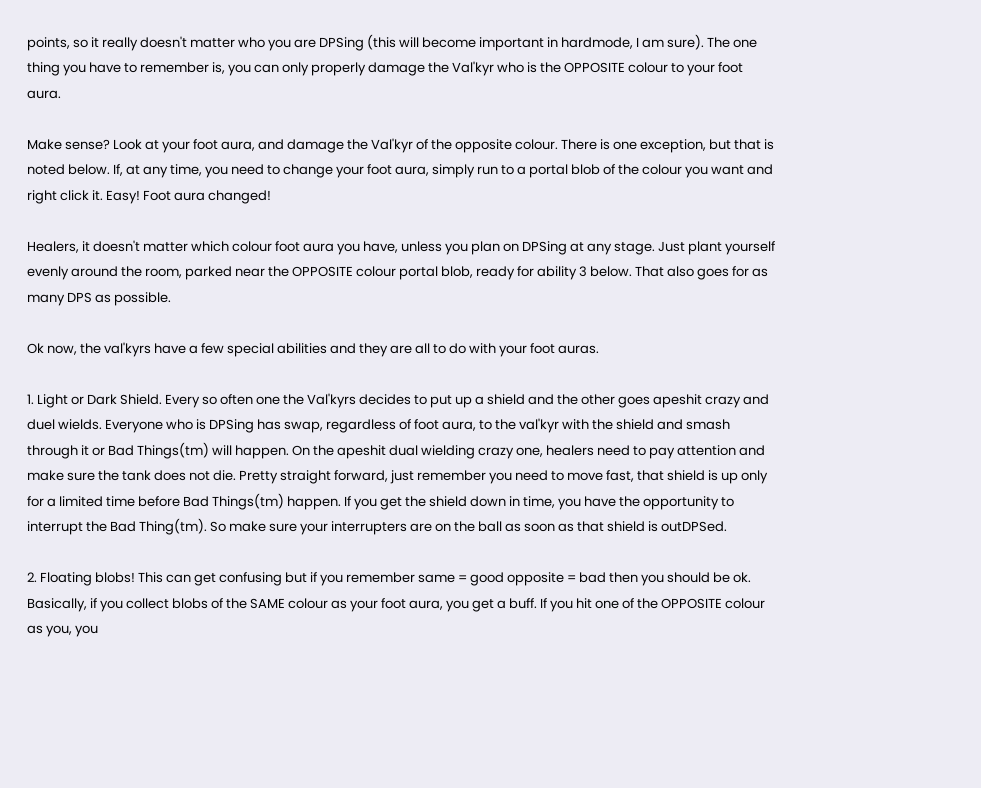points, so it really doesn't matter who you are DPSing (this will become important in hardmode, I am sure). The one thing you have to remember is, you can only properly damage the Val'kyr who is the OPPOSITE colour to your foot aura.

Make sense? Look at your foot aura, and damage the Val'kyr of the opposite colour. There is one exception, but that is noted below. If, at any time, you need to change your foot aura, simply run to a portal blob of the colour you want and right click it. Easy! Foot aura changed!

Healers, it doesn't matter which colour foot aura you have, unless you plan on DPSing at any stage. Just plant yourself evenly around the room, parked near the OPPOSITE colour portal blob, ready for ability 3 below. That also goes for as many DPS as possible.

Ok now, the val'kyrs have a few special abilities and they are all to do with your foot auras.

1. Light or Dark Shield. Every so often one the Val'kyrs decides to put up a shield and the other goes apeshit crazy and duel wields. Everyone who is DPSing has swap, regardless of foot aura, to the val'kyr with the shield and smash through it or Bad Things(tm) will happen. On the apeshit dual wielding crazy one, healers need to pay attention and make sure the tank does not die. Pretty straight forward, just remember you need to move fast, that shield is up only for a limited time before Bad Things(tm) happen. If you get the shield down in time, you have the opportunity to interrupt the Bad Thing(tm). So make sure your interrupters are on the ball as soon as that shield is outDPSed.

2. Floating blobs! This can get confusing but if you remember same = good opposite = bad then you should be ok. Basically, if you collect blobs of the SAME colour as your foot aura, you get a buff. If you hit one of the OPPOSITE colour as you, you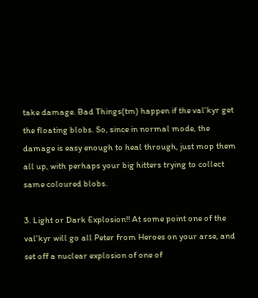take damage. Bad Things(tm) happen if the val'kyr get the floating blobs. So, since in normal mode, the damage is easy enough to heal through, just mop them all up, with perhaps your big hitters trying to collect same coloured blobs.

3. Light or Dark Explosion!! At some point one of the val'kyr will go all Peter from Heroes on your arse, and set off a nuclear explosion of one of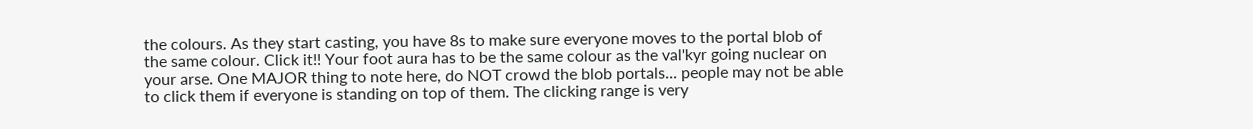the colours. As they start casting, you have 8s to make sure everyone moves to the portal blob of the same colour. Click it!! Your foot aura has to be the same colour as the val'kyr going nuclear on your arse. One MAJOR thing to note here, do NOT crowd the blob portals... people may not be able to click them if everyone is standing on top of them. The clicking range is very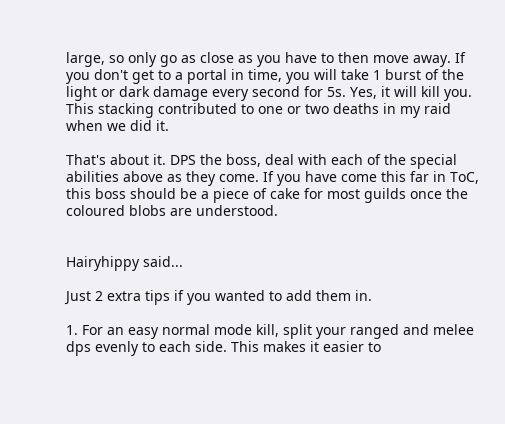large, so only go as close as you have to then move away. If you don't get to a portal in time, you will take 1 burst of the light or dark damage every second for 5s. Yes, it will kill you. This stacking contributed to one or two deaths in my raid when we did it.

That's about it. DPS the boss, deal with each of the special abilities above as they come. If you have come this far in ToC, this boss should be a piece of cake for most guilds once the coloured blobs are understood.


Hairyhippy said...

Just 2 extra tips if you wanted to add them in.

1. For an easy normal mode kill, split your ranged and melee dps evenly to each side. This makes it easier to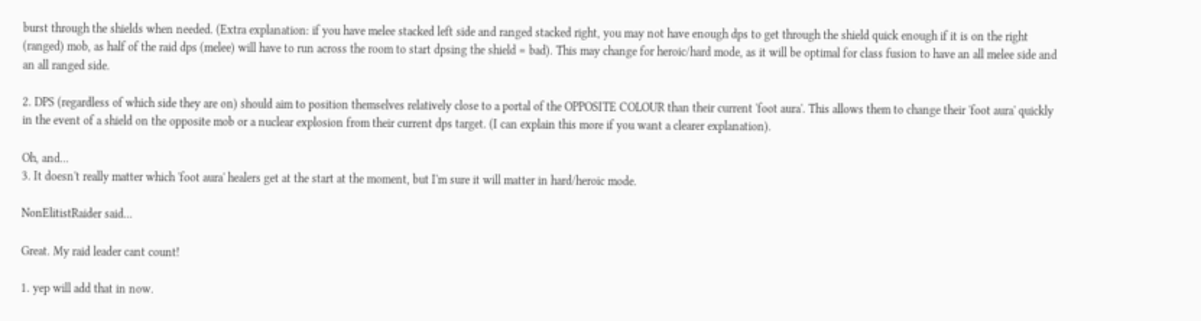burst through the shields when needed. (Extra explanation: if you have melee stacked left side and ranged stacked right, you may not have enough dps to get through the shield quick enough if it is on the right (ranged) mob, as half of the raid dps (melee) will have to run across the room to start dpsing the shield = bad). This may change for heroic/hard mode, as it will be optimal for class fusion to have an all melee side and an all ranged side.

2. DPS (regardless of which side they are on) should aim to position themselves relatively close to a portal of the OPPOSITE COLOUR than their current 'foot aura'. This allows them to change their 'foot aura' quickly in the event of a shield on the opposite mob or a nuclear explosion from their current dps target. (I can explain this more if you want a clearer explanation).

Oh, and...
3. It doesn't really matter which 'foot aura' healers get at the start at the moment, but I'm sure it will matter in hard/heroic mode.

NonElitistRaider said...

Great. My raid leader cant count!

1. yep will add that in now.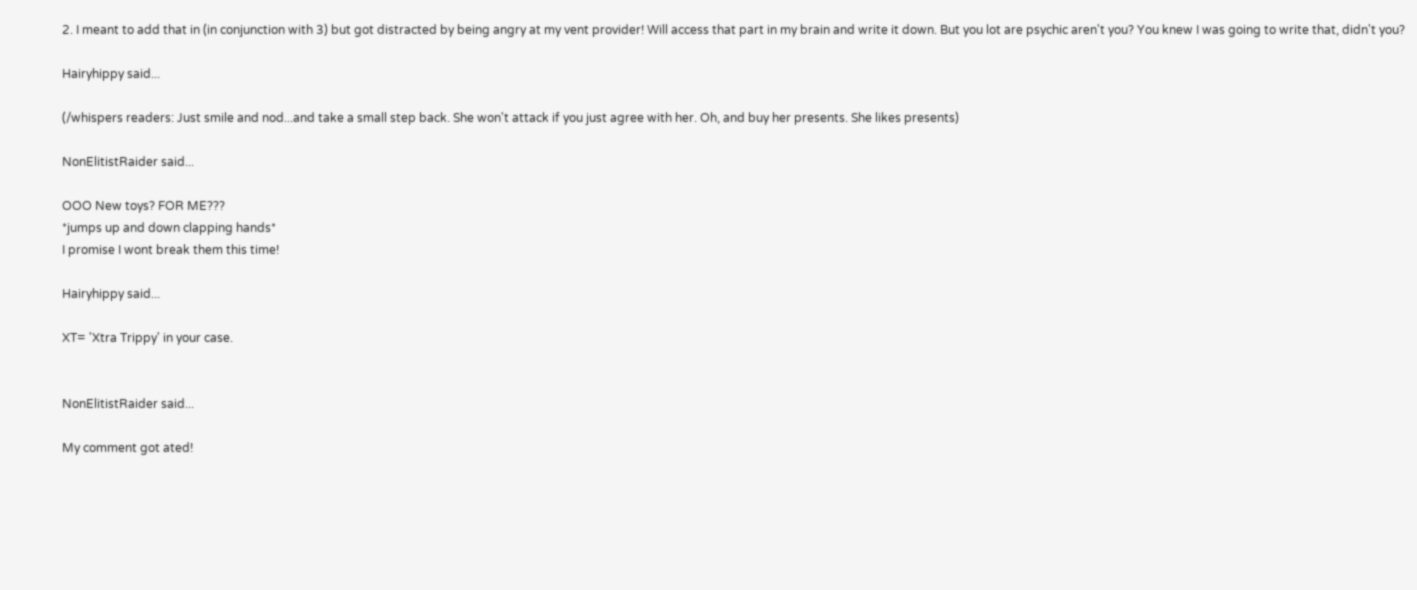2. I meant to add that in (in conjunction with 3) but got distracted by being angry at my vent provider! Will access that part in my brain and write it down. But you lot are psychic aren't you? You knew I was going to write that, didn't you?

Hairyhippy said...

(/whispers readers: Just smile and nod...and take a small step back. She won't attack if you just agree with her. Oh, and buy her presents. She likes presents)

NonElitistRaider said...

OOO New toys? FOR ME???
*jumps up and down clapping hands*
I promise I wont break them this time!

Hairyhippy said...

XT= 'Xtra Trippy' in your case.


NonElitistRaider said...

My comment got ated!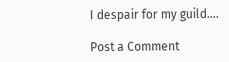I despair for my guild....

Post a Comment